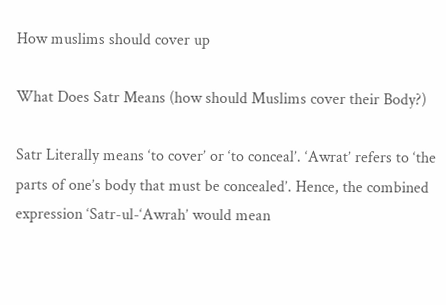How muslims should cover up

What Does Satr Means (how should Muslims cover their Body?)

Satr Literally means ‘to cover’ or ‘to conceal’. ‘Awrat’ refers to ‘the parts of one’s body that must be concealed’. Hence, the combined expression ‘Satr-ul-‘Awrah’ would mean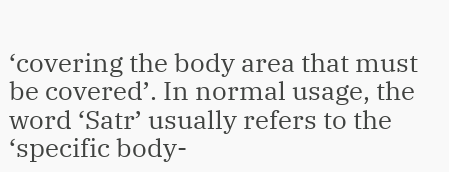‘covering the body area that must be covered’. In normal usage, the word ‘Satr’ usually refers to the ‘specific body-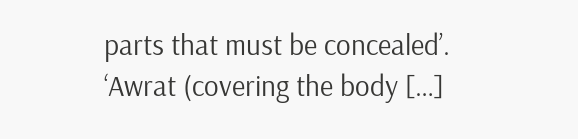parts that must be concealed’. ‘Awrat (covering the body […]